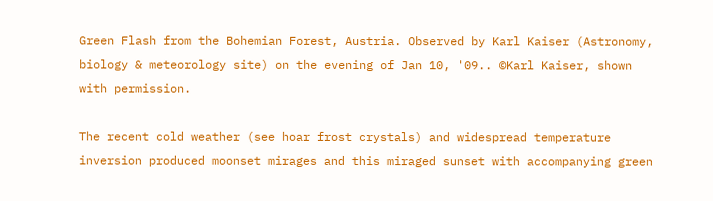Green Flash from the Bohemian Forest, Austria. Observed by Karl Kaiser (Astronomy, biology & meteorology site) on the evening of Jan 10, '09.. ©Karl Kaiser, shown with permission.

The recent cold weather (see hoar frost crystals) and widespread temperature inversion produced moonset mirages and this miraged sunset with accompanying green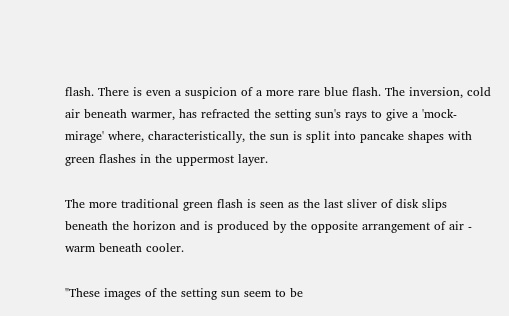flash. There is even a suspicion of a more rare blue flash. The inversion, cold air beneath warmer, has refracted the setting sun's rays to give a 'mock-mirage' where, characteristically, the sun is split into pancake shapes with green flashes in the uppermost layer.

The more traditional green flash is seen as the last sliver of disk slips beneath the horizon and is produced by the opposite arrangement of air - warm beneath cooler.

"These images of the setting sun seem to be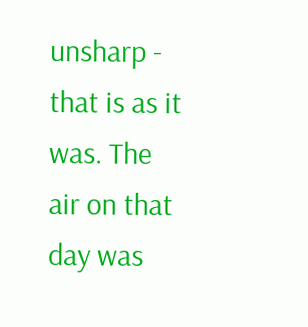unsharp - that is as it was. The air on that day was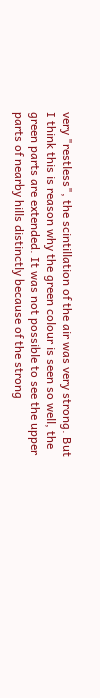very "restless", the scintillation of the air was very strong. But I think this is reason why the green colour is seen so well, the green parts are extended. It was not possible to see the upper parts of nearby hills distinctly because of the strong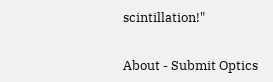scintillation!"


About - Submit Optics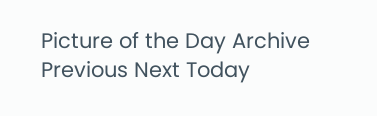Picture of the Day Archive Previous Next Today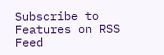Subscribe to Features on RSS Feed